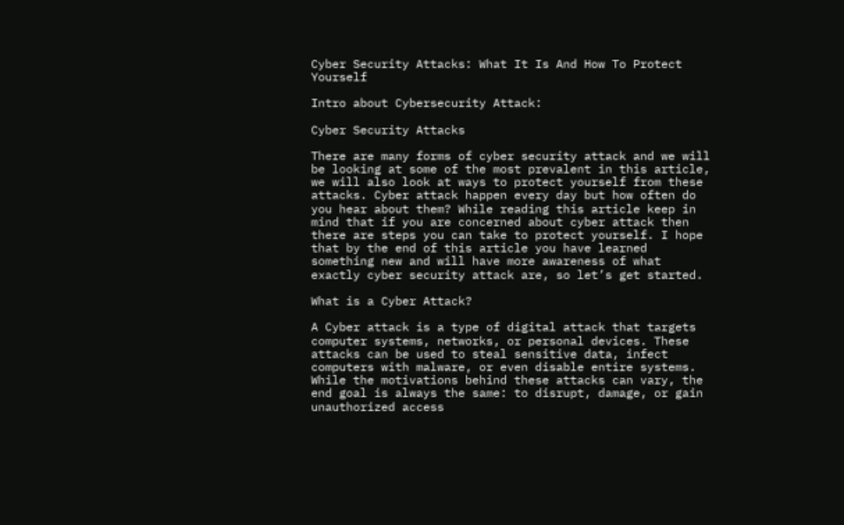Cyber Security Attacks: What It Is And How To Protect Yourself

Intro about Cybersecurity Attack:

Cyber Security Attacks

There are many forms of cyber security attack and we will be looking at some of the most prevalent in this article, we will also look at ways to protect yourself from these attacks. Cyber attack happen every day but how often do you hear about them? While reading this article keep in mind that if you are concerned about cyber attack then there are steps you can take to protect yourself. I hope that by the end of this article you have learned something new and will have more awareness of what exactly cyber security attack are, so let’s get started.

What is a Cyber Attack?

A Cyber attack is a type of digital attack that targets computer systems, networks, or personal devices. These attacks can be used to steal sensitive data, infect computers with malware, or even disable entire systems. While the motivations behind these attacks can vary, the end goal is always the same: to disrupt, damage, or gain unauthorized access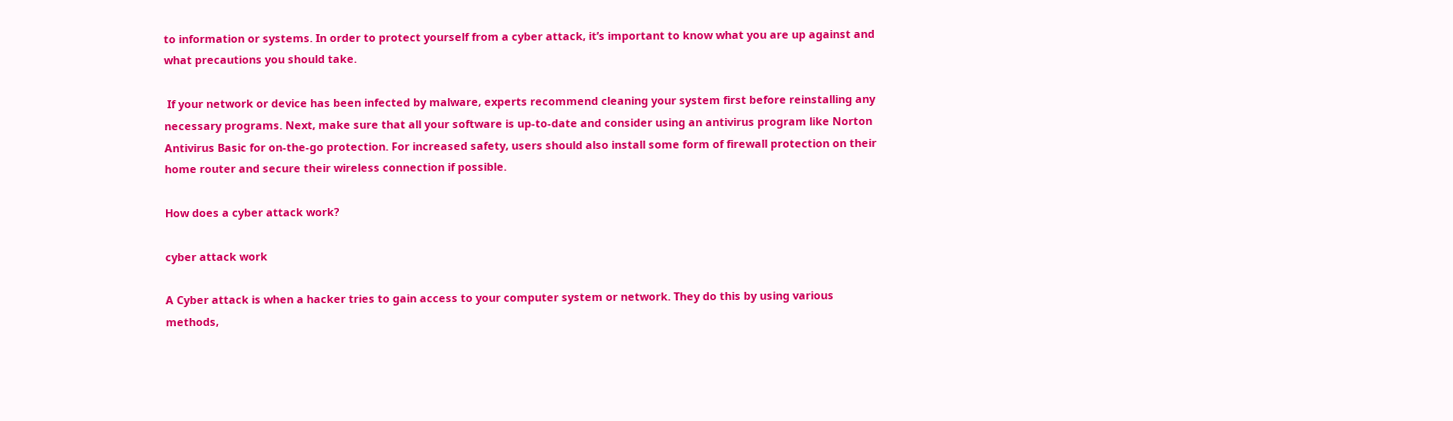to information or systems. In order to protect yourself from a cyber attack, it’s important to know what you are up against and what precautions you should take.

 If your network or device has been infected by malware, experts recommend cleaning your system first before reinstalling any necessary programs. Next, make sure that all your software is up-to-date and consider using an antivirus program like Norton Antivirus Basic for on-the-go protection. For increased safety, users should also install some form of firewall protection on their home router and secure their wireless connection if possible.

How does a cyber attack work?

cyber attack work

A Cyber attack is when a hacker tries to gain access to your computer system or network. They do this by using various methods,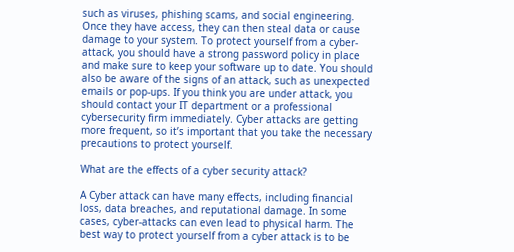such as viruses, phishing scams, and social engineering. Once they have access, they can then steal data or cause damage to your system. To protect yourself from a cyber-attack, you should have a strong password policy in place and make sure to keep your software up to date. You should also be aware of the signs of an attack, such as unexpected emails or pop-ups. If you think you are under attack, you should contact your IT department or a professional cybersecurity firm immediately. Cyber attacks are getting more frequent, so it’s important that you take the necessary precautions to protect yourself.

What are the effects of a cyber security attack?

A Cyber attack can have many effects, including financial loss, data breaches, and reputational damage. In some cases, cyber-attacks can even lead to physical harm. The best way to protect yourself from a cyber attack is to be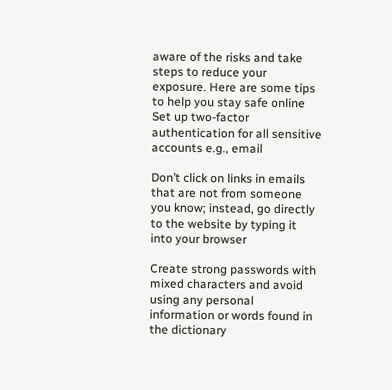aware of the risks and take steps to reduce your exposure. Here are some tips to help you stay safe online Set up two-factor authentication for all sensitive accounts e.g., email

Don’t click on links in emails that are not from someone you know; instead, go directly to the website by typing it into your browser

Create strong passwords with mixed characters and avoid using any personal information or words found in the dictionary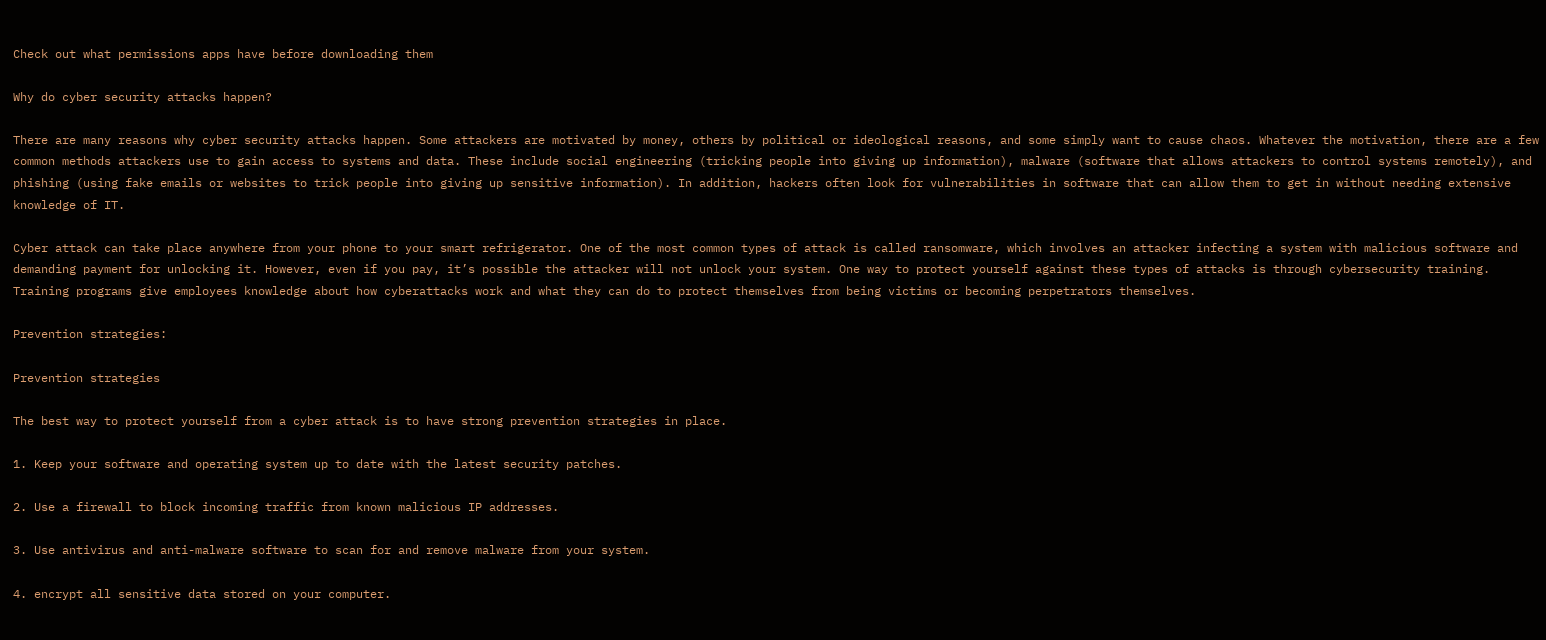Check out what permissions apps have before downloading them

Why do cyber security attacks happen?

There are many reasons why cyber security attacks happen. Some attackers are motivated by money, others by political or ideological reasons, and some simply want to cause chaos. Whatever the motivation, there are a few common methods attackers use to gain access to systems and data. These include social engineering (tricking people into giving up information), malware (software that allows attackers to control systems remotely), and phishing (using fake emails or websites to trick people into giving up sensitive information). In addition, hackers often look for vulnerabilities in software that can allow them to get in without needing extensive knowledge of IT.

Cyber attack can take place anywhere from your phone to your smart refrigerator. One of the most common types of attack is called ransomware, which involves an attacker infecting a system with malicious software and demanding payment for unlocking it. However, even if you pay, it’s possible the attacker will not unlock your system. One way to protect yourself against these types of attacks is through cybersecurity training. Training programs give employees knowledge about how cyberattacks work and what they can do to protect themselves from being victims or becoming perpetrators themselves.

Prevention strategies:

Prevention strategies

The best way to protect yourself from a cyber attack is to have strong prevention strategies in place.

1. Keep your software and operating system up to date with the latest security patches.

2. Use a firewall to block incoming traffic from known malicious IP addresses.

3. Use antivirus and anti-malware software to scan for and remove malware from your system.

4. encrypt all sensitive data stored on your computer.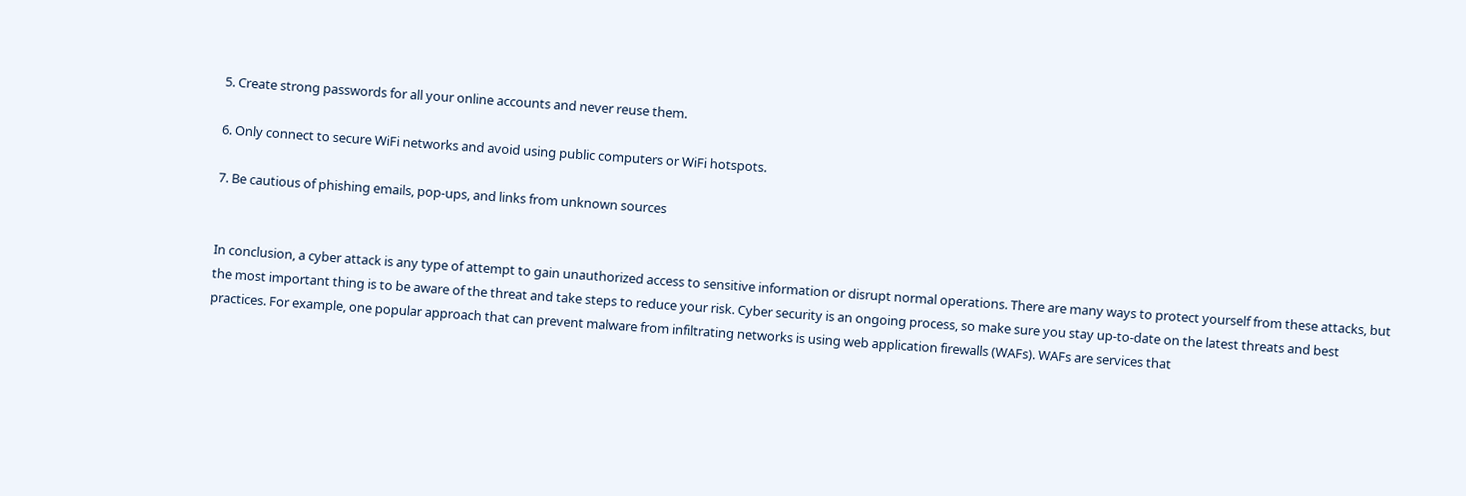5. Create strong passwords for all your online accounts and never reuse them.

6. Only connect to secure WiFi networks and avoid using public computers or WiFi hotspots.

7. Be cautious of phishing emails, pop-ups, and links from unknown sources


In conclusion, a cyber attack is any type of attempt to gain unauthorized access to sensitive information or disrupt normal operations. There are many ways to protect yourself from these attacks, but the most important thing is to be aware of the threat and take steps to reduce your risk. Cyber security is an ongoing process, so make sure you stay up-to-date on the latest threats and best practices. For example, one popular approach that can prevent malware from infiltrating networks is using web application firewalls (WAFs). WAFs are services that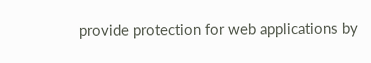provide protection for web applications by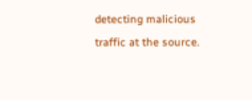detecting malicious traffic at the source.